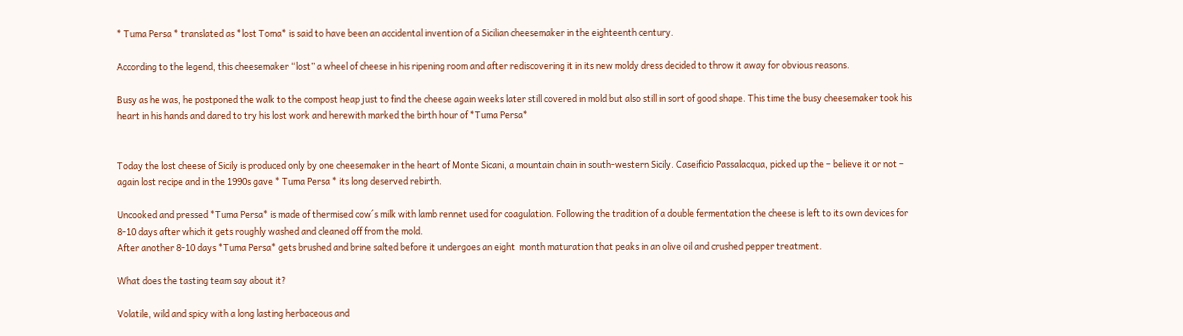* Tuma Persa * translated as *lost Toma* is said to have been an accidental invention of a Sicilian cheesemaker in the eighteenth century.

According to the legend, this cheesemaker “lost” a wheel of cheese in his ripening room and after rediscovering it in its new moldy dress decided to throw it away for obvious reasons.

Busy as he was, he postponed the walk to the compost heap just to find the cheese again weeks later still covered in mold but also still in sort of good shape. This time the busy cheesemaker took his heart in his hands and dared to try his lost work and herewith marked the birth hour of *Tuma Persa*


Today the lost cheese of Sicily is produced only by one cheesemaker in the heart of Monte Sicani, a mountain chain in south-western Sicily. Caseificio Passalacqua, picked up the – believe it or not – again lost recipe and in the 1990s gave * Tuma Persa * its long deserved rebirth.

Uncooked and pressed *Tuma Persa* is made of thermised cow´s milk with lamb rennet used for coagulation. Following the tradition of a double fermentation the cheese is left to its own devices for 8-10 days after which it gets roughly washed and cleaned off from the mold.
After another 8-10 days *Tuma Persa* gets brushed and brine salted before it undergoes an eight  month maturation that peaks in an olive oil and crushed pepper treatment.

What does the tasting team say about it?

Volatile, wild and spicy with a long lasting herbaceous and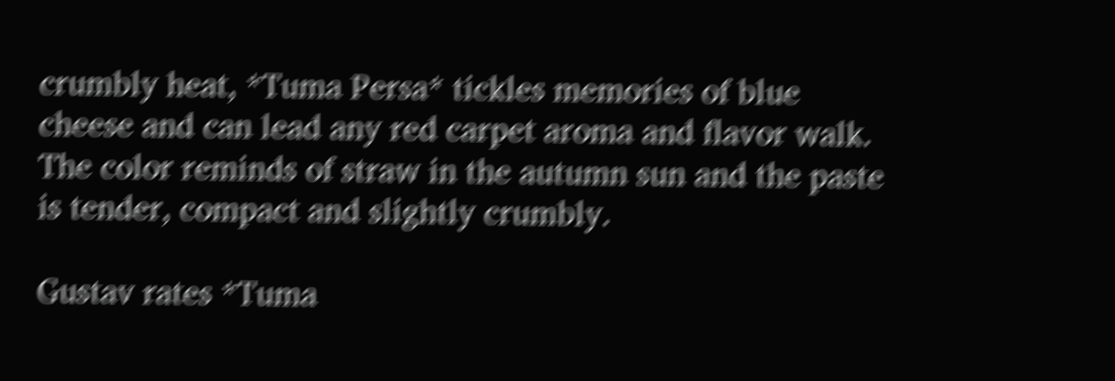crumbly heat, *Tuma Persa* tickles memories of blue cheese and can lead any red carpet aroma and flavor walk. The color reminds of straw in the autumn sun and the paste is tender, compact and slightly crumbly.

Gustav rates *Tuma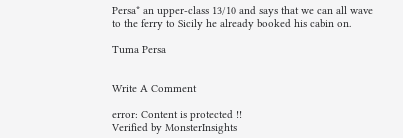Persa* an upper-class 13/10 and says that we can all wave to the ferry to Sicily he already booked his cabin on.

Tuma Persa


Write A Comment

error: Content is protected !!
Verified by MonsterInsights